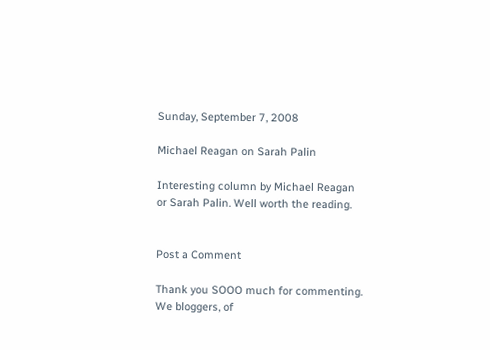Sunday, September 7, 2008

Michael Reagan on Sarah Palin

Interesting column by Michael Reagan or Sarah Palin. Well worth the reading.


Post a Comment

Thank you SOOO much for commenting. We bloggers, of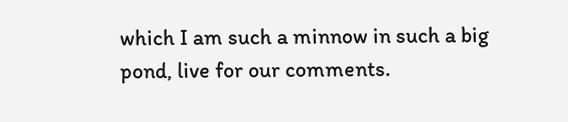which I am such a minnow in such a big pond, live for our comments.